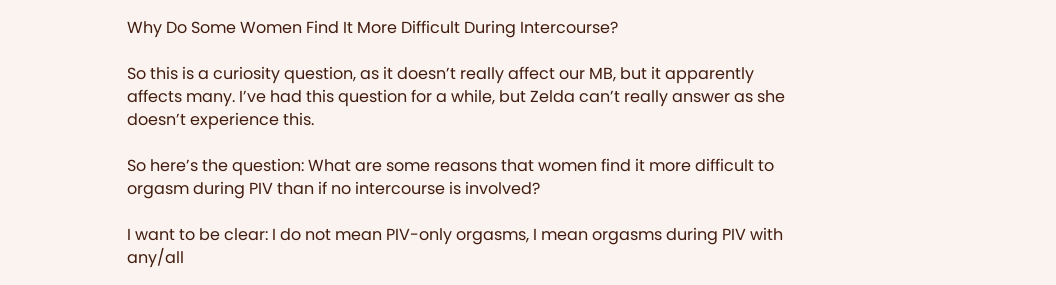Why Do Some Women Find It More Difficult During Intercourse?

So this is a curiosity question, as it doesn’t really affect our MB, but it apparently affects many. I’ve had this question for a while, but Zelda can’t really answer as she doesn’t experience this.

So here’s the question: What are some reasons that women find it more difficult to orgasm during PIV than if no intercourse is involved?

I want to be clear: I do not mean PIV-only orgasms, I mean orgasms during PIV with any/all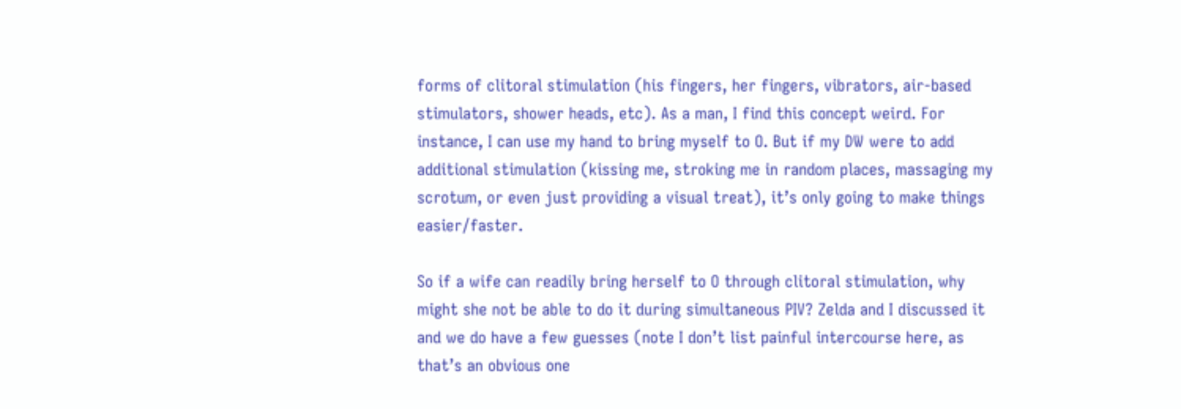forms of clitoral stimulation (his fingers, her fingers, vibrators, air-based stimulators, shower heads, etc). As a man, I find this concept weird. For instance, I can use my hand to bring myself to O. But if my DW were to add additional stimulation (kissing me, stroking me in random places, massaging my scrotum, or even just providing a visual treat), it’s only going to make things easier/faster.

So if a wife can readily bring herself to O through clitoral stimulation, why might she not be able to do it during simultaneous PIV? Zelda and I discussed it and we do have a few guesses (note I don’t list painful intercourse here, as that’s an obvious one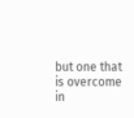but one that is overcome in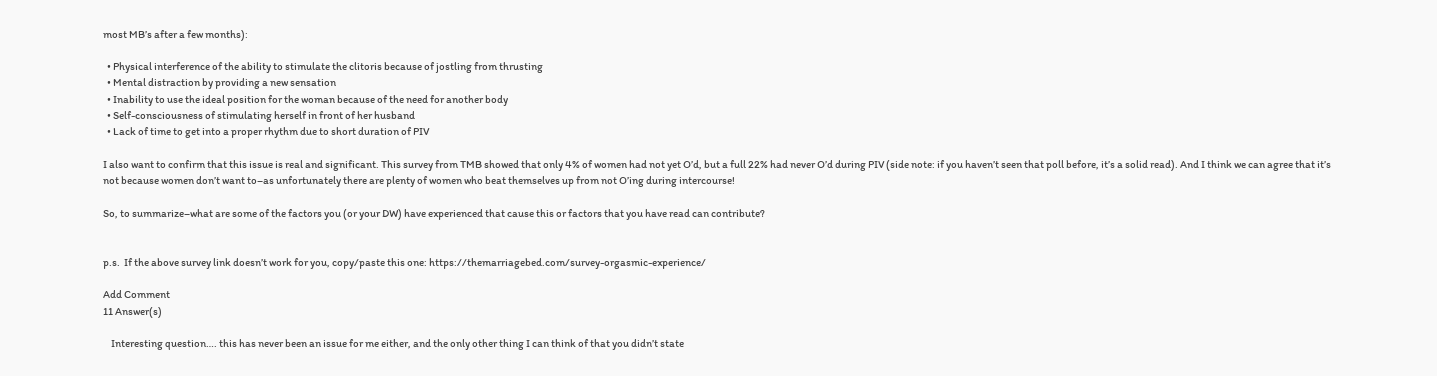most MB’s after a few months):

  • Physical interference of the ability to stimulate the clitoris because of jostling from thrusting
  • Mental distraction by providing a new sensation
  • Inability to use the ideal position for the woman because of the need for another body
  • Self-consciousness of stimulating herself in front of her husband
  • Lack of time to get into a proper rhythm due to short duration of PIV

I also want to confirm that this issue is real and significant. This survey from TMB showed that only 4% of women had not yet O’d, but a full 22% had never O’d during PIV (side note: if you haven’t seen that poll before, it’s a solid read). And I think we can agree that it’s not because women don’t want to–as unfortunately there are plenty of women who beat themselves up from not O’ing during intercourse!

So, to summarize–what are some of the factors you (or your DW) have experienced that cause this or factors that you have read can contribute?


p.s.  If the above survey link doesn’t work for you, copy/paste this one: https://themarriagebed.com/survey-orgasmic-experience/

Add Comment
11 Answer(s)

    Interesting question…. this has never been an issue for me either, and the only other thing I can think of that you didn’t state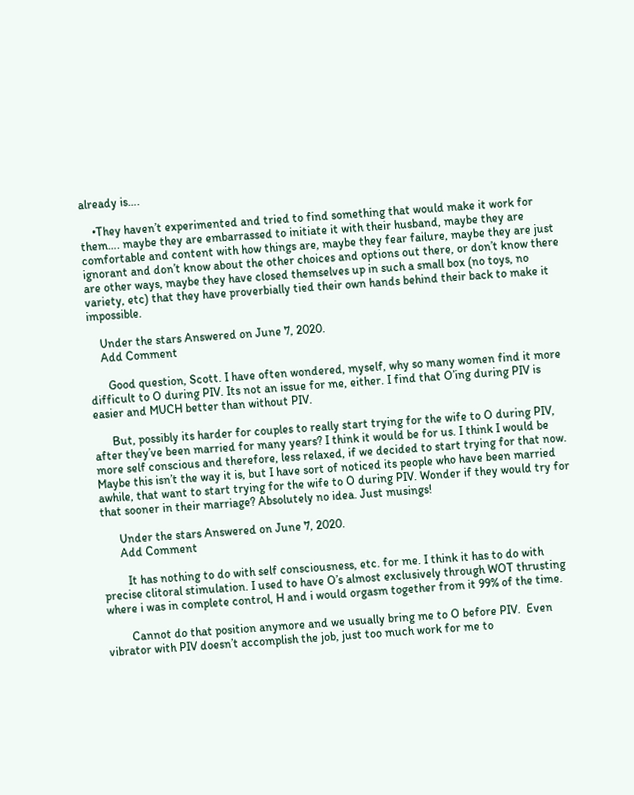already is….

    •They haven’t experimented and tried to find something that would make it work for them…. maybe they are embarrassed to initiate it with their husband, maybe they are comfortable and content with how things are, maybe they fear failure, maybe they are just ignorant and don’t know about the other choices and options out there, or don’t know there are other ways, maybe they have closed themselves up in such a small box (no toys, no variety, etc) that they have proverbially tied their own hands behind their back to make it impossible.

    Under the stars Answered on June 7, 2020.
    Add Comment

      Good question, Scott. I have often wondered, myself, why so many women find it more difficult to O during PIV. Its not an issue for me, either. I find that O’ing during PIV is easier and MUCH better than without PIV.

      But, possibly its harder for couples to really start trying for the wife to O during PIV, after they’ve been married for many years? I think it would be for us. I think I would be more self conscious and therefore, less relaxed, if we decided to start trying for that now. Maybe this isn’t the way it is, but I have sort of noticed its people who have been married awhile, that want to start trying for the wife to O during PIV. Wonder if they would try for that sooner in their marriage? Absolutely no idea. Just musings!

      Under the stars Answered on June 7, 2020.
      Add Comment

        It has nothing to do with self consciousness, etc. for me. I think it has to do with precise clitoral stimulation. I used to have O’s almost exclusively through WOT thrusting where i was in complete control, H and i would orgasm together from it 99% of the time.

        Cannot do that position anymore and we usually bring me to O before PIV.  Even vibrator with PIV doesn’t accomplish the job, just too much work for me to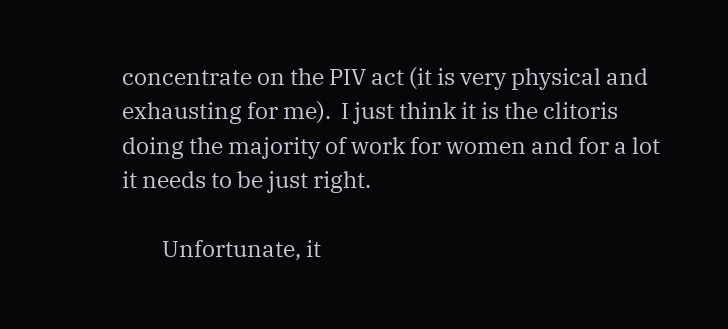concentrate on the PIV act (it is very physical and exhausting for me).  I just think it is the clitoris doing the majority of work for women and for a lot it needs to be just right.

        Unfortunate, it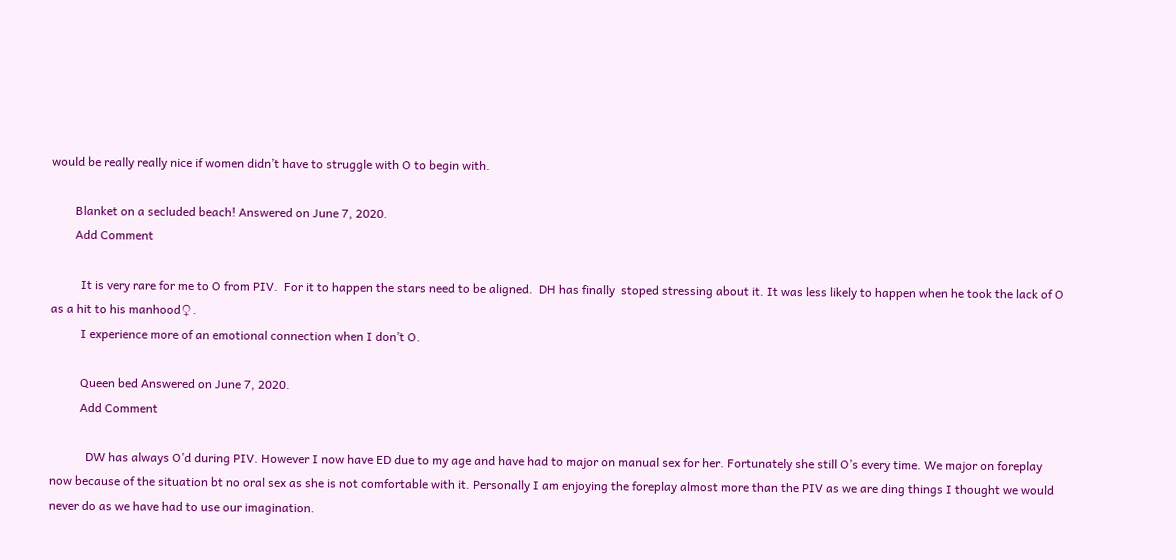would be really really nice if women didn’t have to struggle with O to begin with.

        Blanket on a secluded beach! Answered on June 7, 2020.
        Add Comment

          It is very rare for me to O from PIV.  For it to happen the stars need to be aligned.  DH has finally  stoped stressing about it. It was less likely to happen when he took the lack of O as a hit to his manhood♀.
          I experience more of an emotional connection when I don’t O.

          Queen bed Answered on June 7, 2020.
          Add Comment

            DW has always O’d during PIV. However I now have ED due to my age and have had to major on manual sex for her. Fortunately she still O’s every time. We major on foreplay now because of the situation bt no oral sex as she is not comfortable with it. Personally I am enjoying the foreplay almost more than the PIV as we are ding things I thought we would never do as we have had to use our imagination.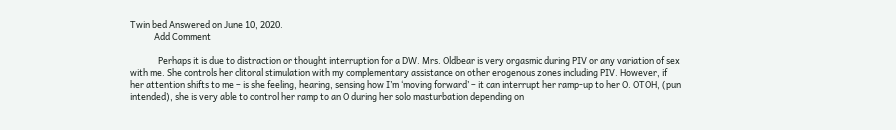Twin bed Answered on June 10, 2020.
            Add Comment

              Perhaps it is due to distraction or thought interruption for a DW. Mrs. Oldbear is very orgasmic during PIV or any variation of sex with me. She controls her clitoral stimulation with my complementary assistance on other erogenous zones including PIV. However, if her attention shifts to me – is she feeling, hearing, sensing how I’m ‘moving forward’ – it can interrupt her ramp-up to her O. OTOH, (pun intended), she is very able to control her ramp to an O during her solo masturbation depending on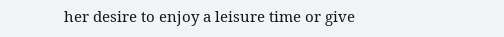her desire to enjoy a leisure time or give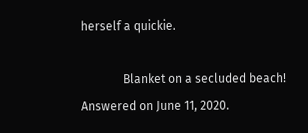herself a quickie.

              Blanket on a secluded beach! Answered on June 11, 2020.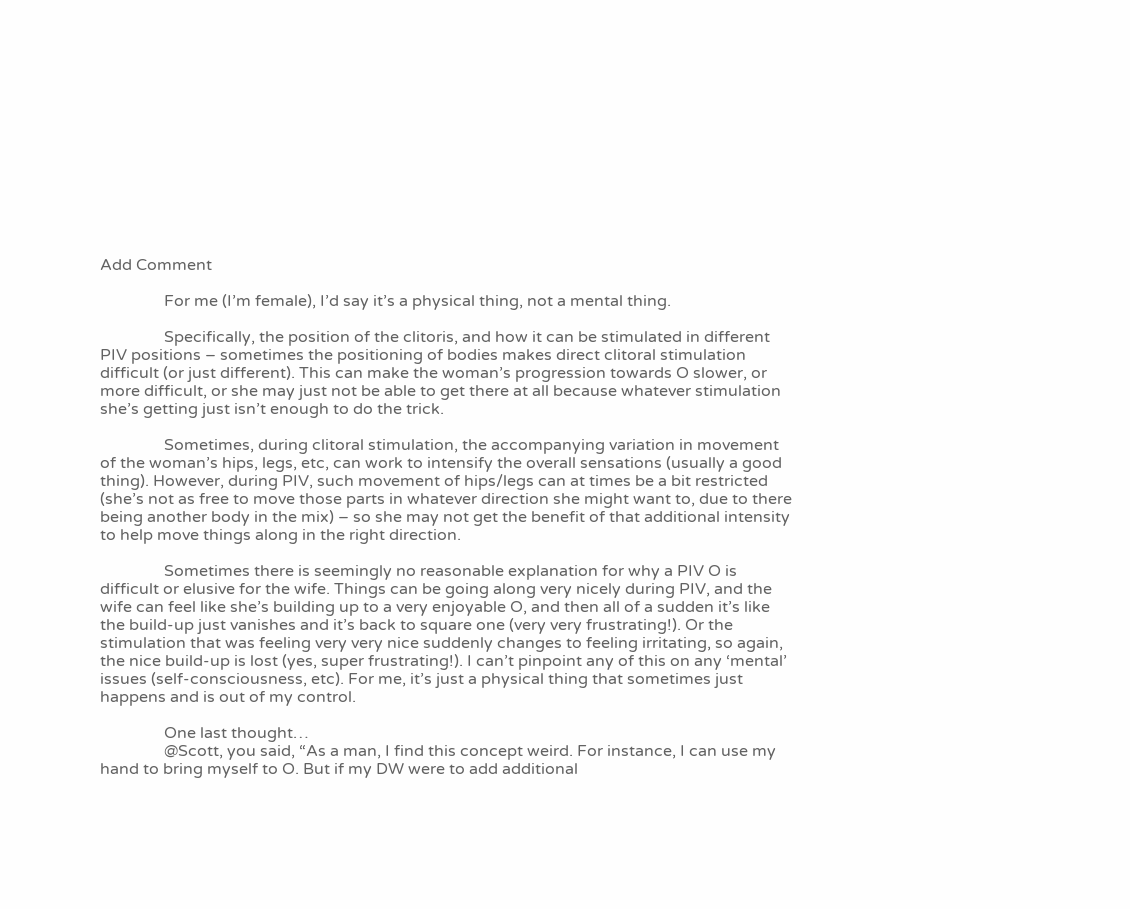Add Comment

                For me (I’m female), I’d say it’s a physical thing, not a mental thing.

                Specifically, the position of the clitoris, and how it can be stimulated in different PIV positions – sometimes the positioning of bodies makes direct clitoral stimulation difficult (or just different). This can make the woman’s progression towards O slower, or more difficult, or she may just not be able to get there at all because whatever stimulation she’s getting just isn’t enough to do the trick.

                Sometimes, during clitoral stimulation, the accompanying variation in movement of the woman’s hips, legs, etc, can work to intensify the overall sensations (usually a good thing). However, during PIV, such movement of hips/legs can at times be a bit restricted (she’s not as free to move those parts in whatever direction she might want to, due to there being another body in the mix) – so she may not get the benefit of that additional intensity to help move things along in the right direction.

                Sometimes there is seemingly no reasonable explanation for why a PIV O is difficult or elusive for the wife. Things can be going along very nicely during PIV, and the wife can feel like she’s building up to a very enjoyable O, and then all of a sudden it’s like the build-up just vanishes and it’s back to square one (very very frustrating!). Or the stimulation that was feeling very very nice suddenly changes to feeling irritating, so again, the nice build-up is lost (yes, super frustrating!). I can’t pinpoint any of this on any ‘mental’ issues (self-consciousness, etc). For me, it’s just a physical thing that sometimes just happens and is out of my control.

                One last thought…
                @Scott, you said, “As a man, I find this concept weird. For instance, I can use my hand to bring myself to O. But if my DW were to add additional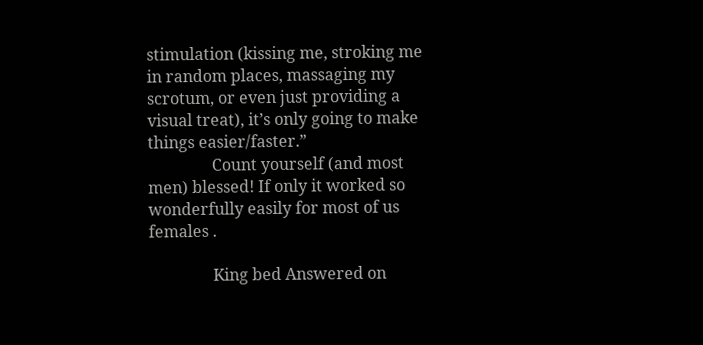stimulation (kissing me, stroking me in random places, massaging my scrotum, or even just providing a visual treat), it’s only going to make things easier/faster.”
                Count yourself (and most men) blessed! If only it worked so wonderfully easily for most of us females .

                King bed Answered on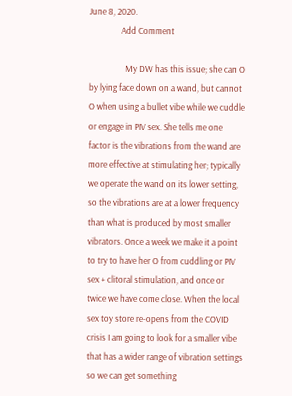June 8, 2020.
                Add Comment

                  My DW has this issue; she can O by lying face down on a wand, but cannot O when using a bullet vibe while we cuddle or engage in PIV sex. She tells me one factor is the vibrations from the wand are more effective at stimulating her; typically we operate the wand on its lower setting, so the vibrations are at a lower frequency than what is produced by most smaller vibrators. Once a week we make it a point to try to have her O from cuddling or PIV sex + clitoral stimulation, and once or twice we have come close. When the local sex toy store re-opens from the COVID crisis I am going to look for a smaller vibe that has a wider range of vibration settings so we can get something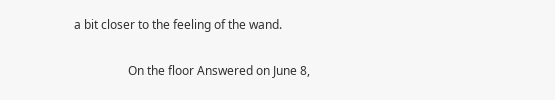a bit closer to the feeling of the wand.

                  On the floor Answered on June 8,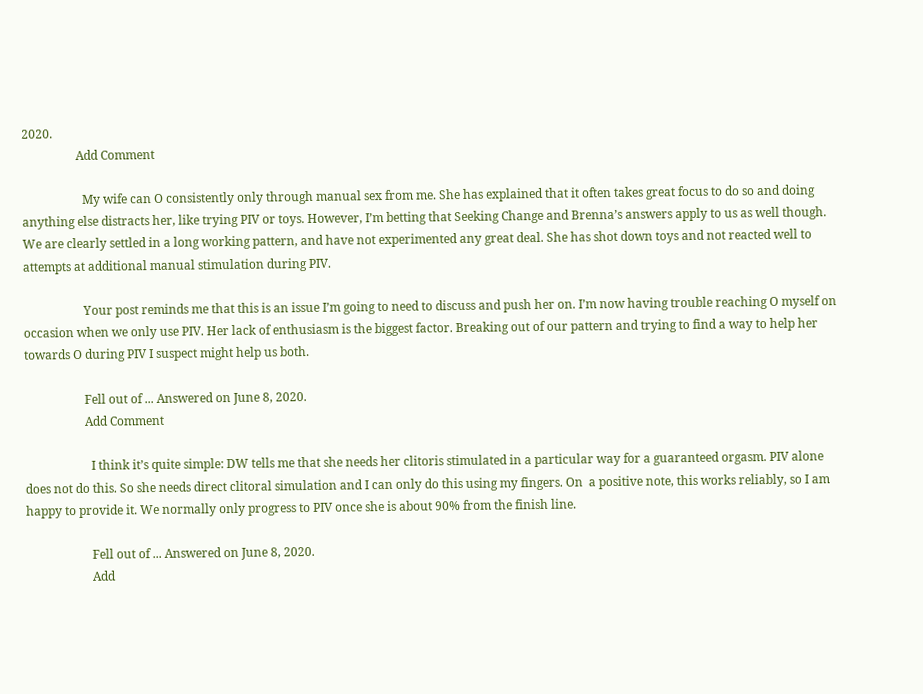2020.
                  Add Comment

                    My wife can O consistently only through manual sex from me. She has explained that it often takes great focus to do so and doing anything else distracts her, like trying PIV or toys. However, I’m betting that Seeking Change and Brenna’s answers apply to us as well though. We are clearly settled in a long working pattern, and have not experimented any great deal. She has shot down toys and not reacted well to attempts at additional manual stimulation during PIV.

                    Your post reminds me that this is an issue I’m going to need to discuss and push her on. I’m now having trouble reaching O myself on occasion when we only use PIV. Her lack of enthusiasm is the biggest factor. Breaking out of our pattern and trying to find a way to help her towards O during PIV I suspect might help us both.

                    Fell out of ... Answered on June 8, 2020.
                    Add Comment

                      I think it’s quite simple: DW tells me that she needs her clitoris stimulated in a particular way for a guaranteed orgasm. PIV alone does not do this. So she needs direct clitoral simulation and I can only do this using my fingers. On  a positive note, this works reliably, so I am happy to provide it. We normally only progress to PIV once she is about 90% from the finish line.

                      Fell out of ... Answered on June 8, 2020.
                      Add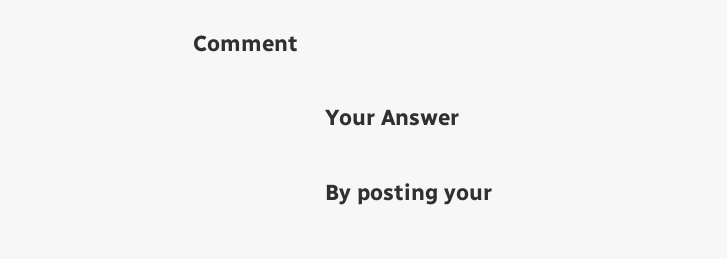Comment

                      Your Answer

                      By posting your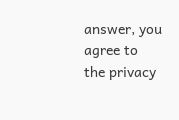answer, you agree to the privacy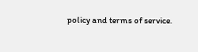policy and terms of service.